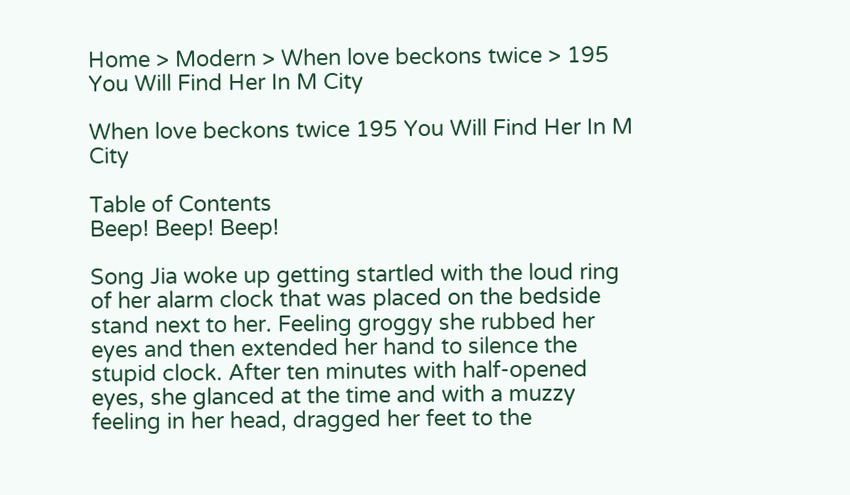Home > Modern > When love beckons twice > 195 You Will Find Her In M City

When love beckons twice 195 You Will Find Her In M City

Table of Contents
Beep! Beep! Beep!

Song Jia woke up getting startled with the loud ring of her alarm clock that was placed on the bedside stand next to her. Feeling groggy she rubbed her eyes and then extended her hand to silence the stupid clock. After ten minutes with half-opened eyes, she glanced at the time and with a muzzy feeling in her head, dragged her feet to the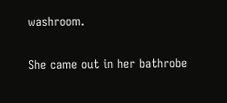washroom.

She came out in her bathrobe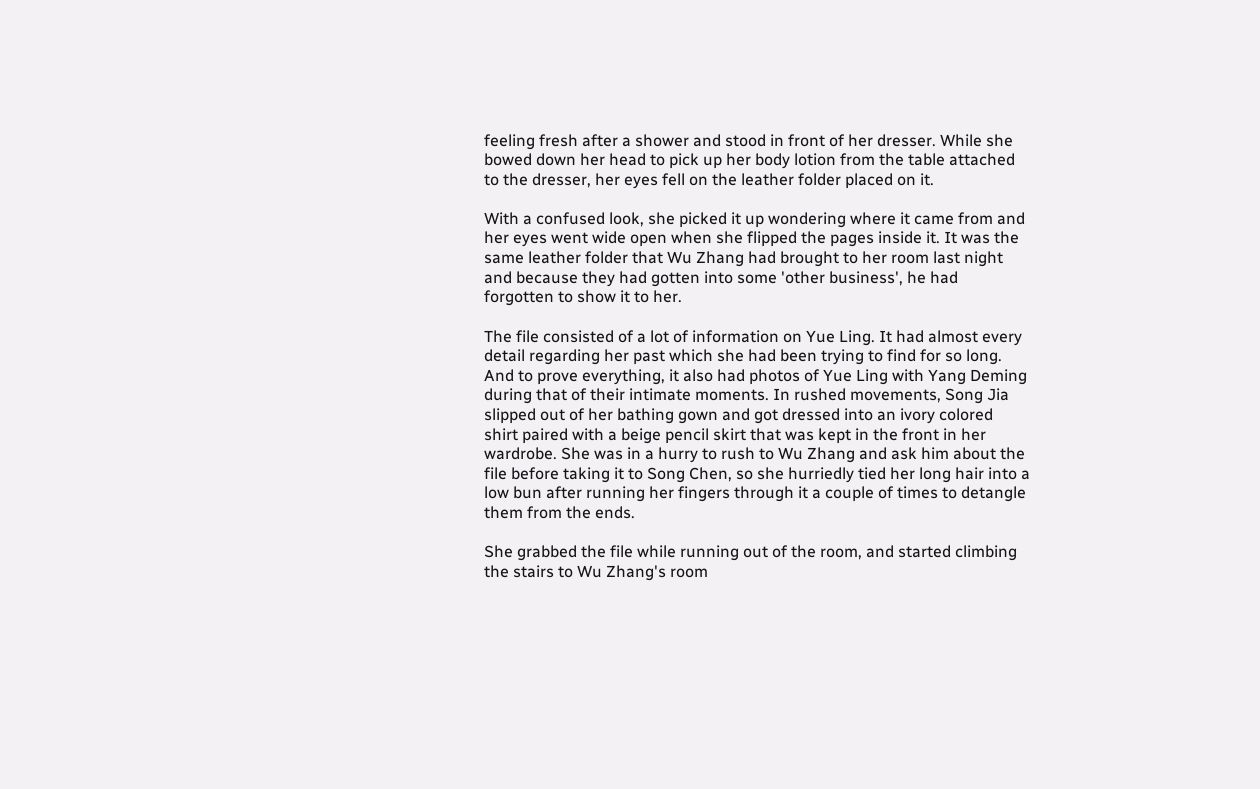feeling fresh after a shower and stood in front of her dresser. While she bowed down her head to pick up her body lotion from the table attached to the dresser, her eyes fell on the leather folder placed on it.

With a confused look, she picked it up wondering where it came from and her eyes went wide open when she flipped the pages inside it. It was the same leather folder that Wu Zhang had brought to her room last night and because they had gotten into some 'other business', he had forgotten to show it to her.

The file consisted of a lot of information on Yue Ling. It had almost every detail regarding her past which she had been trying to find for so long. And to prove everything, it also had photos of Yue Ling with Yang Deming during that of their intimate moments. In rushed movements, Song Jia slipped out of her bathing gown and got dressed into an ivory colored shirt paired with a beige pencil skirt that was kept in the front in her wardrobe. She was in a hurry to rush to Wu Zhang and ask him about the file before taking it to Song Chen, so she hurriedly tied her long hair into a low bun after running her fingers through it a couple of times to detangle them from the ends.

She grabbed the file while running out of the room, and started climbing the stairs to Wu Zhang's room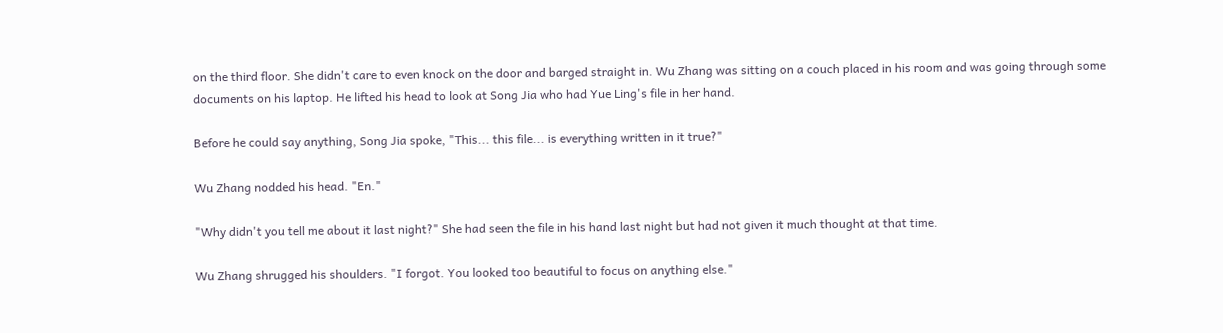on the third floor. She didn't care to even knock on the door and barged straight in. Wu Zhang was sitting on a couch placed in his room and was going through some documents on his laptop. He lifted his head to look at Song Jia who had Yue Ling's file in her hand.

Before he could say anything, Song Jia spoke, "This... this file... is everything written in it true?"

Wu Zhang nodded his head. "En."

"Why didn't you tell me about it last night?" She had seen the file in his hand last night but had not given it much thought at that time.

Wu Zhang shrugged his shoulders. "I forgot. You looked too beautiful to focus on anything else."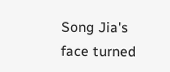Song Jia's face turned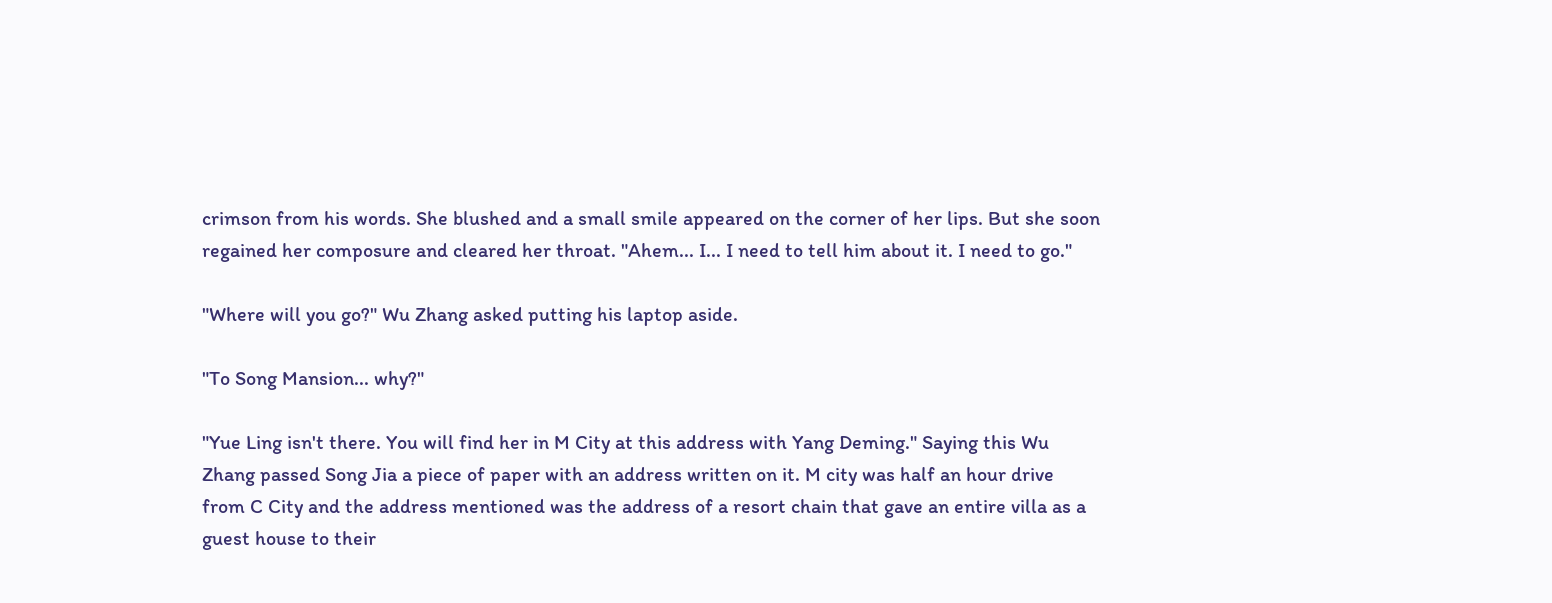crimson from his words. She blushed and a small smile appeared on the corner of her lips. But she soon regained her composure and cleared her throat. "Ahem... I... I need to tell him about it. I need to go."

"Where will you go?" Wu Zhang asked putting his laptop aside.

"To Song Mansion... why?"

"Yue Ling isn't there. You will find her in M City at this address with Yang Deming." Saying this Wu Zhang passed Song Jia a piece of paper with an address written on it. M city was half an hour drive from C City and the address mentioned was the address of a resort chain that gave an entire villa as a guest house to their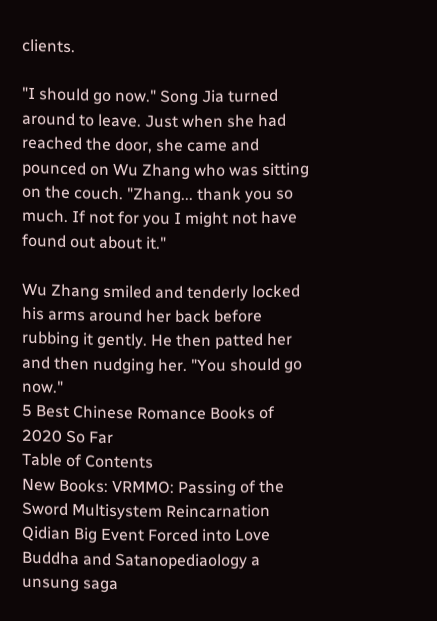clients.

"I should go now." Song Jia turned around to leave. Just when she had reached the door, she came and pounced on Wu Zhang who was sitting on the couch. "Zhang... thank you so much. If not for you I might not have found out about it."

Wu Zhang smiled and tenderly locked his arms around her back before rubbing it gently. He then patted her and then nudging her. "You should go now."
5 Best Chinese Romance Books of 2020 So Far
Table of Contents
New Books: VRMMO: Passing of the Sword Multisystem Reincarnation Qidian Big Event Forced into Love Buddha and Satanopediaology a unsung saga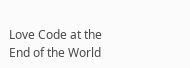Love Code at the End of the World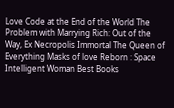Love Code at the End of the World The Problem with Marrying Rich: Out of the Way, Ex Necropolis Immortal The Queen of Everything Masks of love Reborn : Space Intelligent Woman Best Books